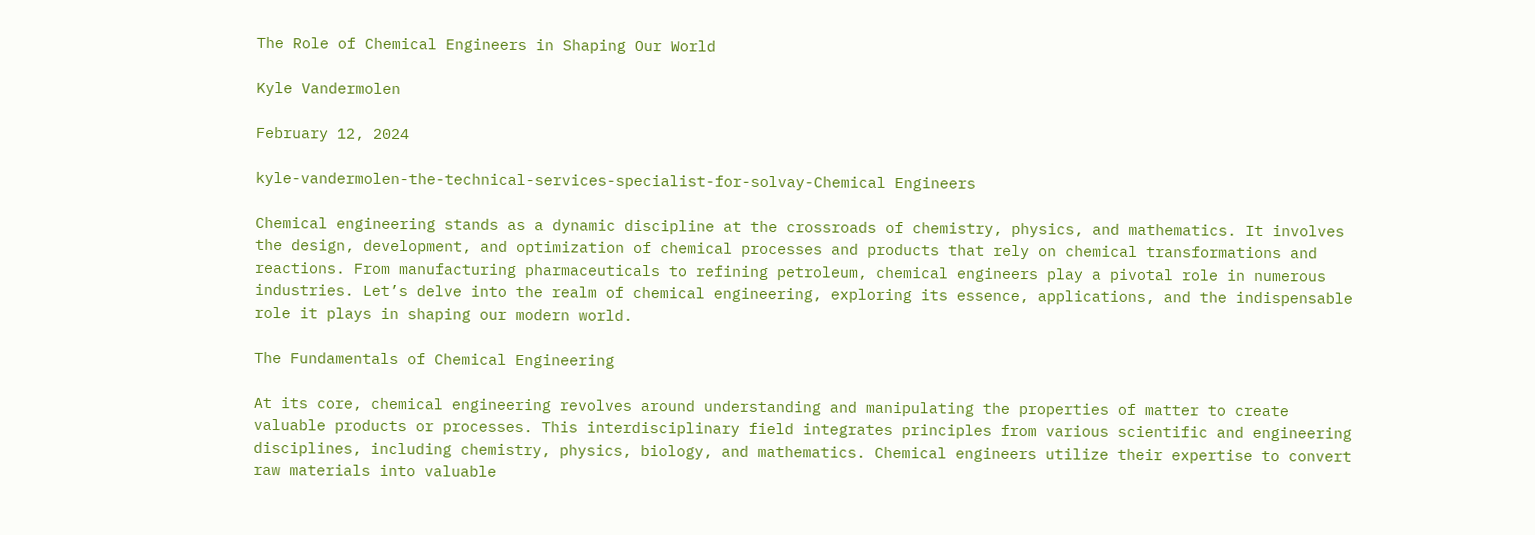The Role of Chemical Engineers in Shaping Our World

Kyle Vandermolen

February 12, 2024

kyle-vandermolen-the-technical-services-specialist-for-solvay-Chemical Engineers

Chemical engineering stands as a dynamic discipline at the crossroads of chemistry, physics, and mathematics. It involves the design, development, and optimization of chemical processes and products that rely on chemical transformations and reactions. From manufacturing pharmaceuticals to refining petroleum, chemical engineers play a pivotal role in numerous industries. Let’s delve into the realm of chemical engineering, exploring its essence, applications, and the indispensable role it plays in shaping our modern world.

The Fundamentals of Chemical Engineering

At its core, chemical engineering revolves around understanding and manipulating the properties of matter to create valuable products or processes. This interdisciplinary field integrates principles from various scientific and engineering disciplines, including chemistry, physics, biology, and mathematics. Chemical engineers utilize their expertise to convert raw materials into valuable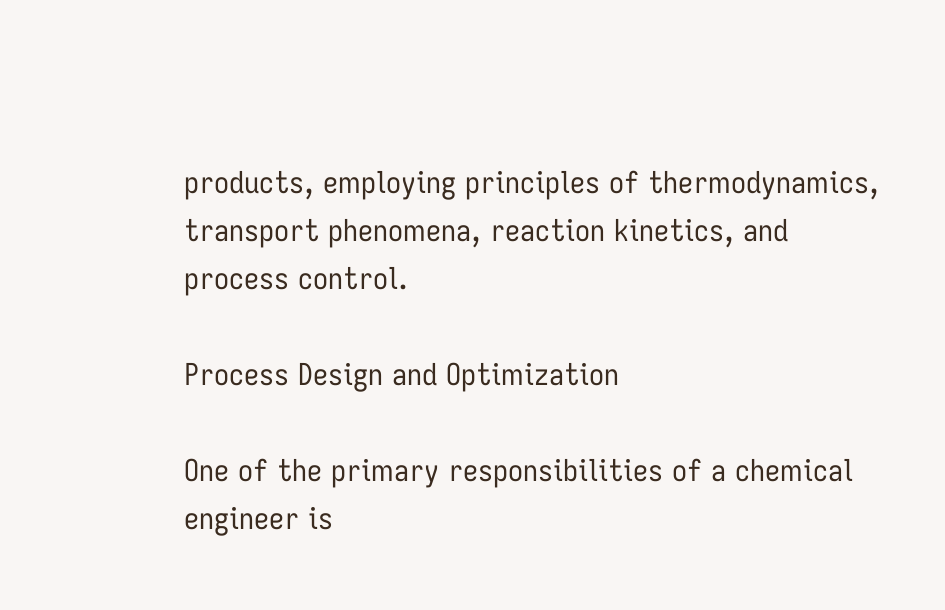products, employing principles of thermodynamics, transport phenomena, reaction kinetics, and process control.

Process Design and Optimization

One of the primary responsibilities of a chemical engineer is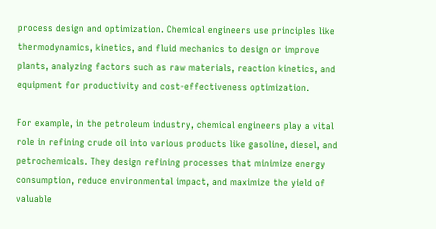process design and optimization. Chemical engineers use principles like thermodynamics, kinetics, and fluid mechanics to design or improve plants, analyzing factors such as raw materials, reaction kinetics, and equipment for productivity and cost-effectiveness optimization.

For example, in the petroleum industry, chemical engineers play a vital role in refining crude oil into various products like gasoline, diesel, and petrochemicals. They design refining processes that minimize energy consumption, reduce environmental impact, and maximize the yield of valuable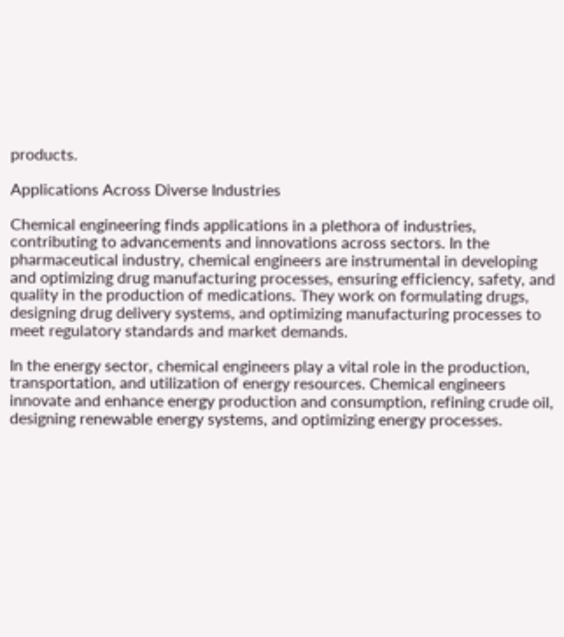products.

Applications Across Diverse Industries

Chemical engineering finds applications in a plethora of industries, contributing to advancements and innovations across sectors. In the pharmaceutical industry, chemical engineers are instrumental in developing and optimizing drug manufacturing processes, ensuring efficiency, safety, and quality in the production of medications. They work on formulating drugs, designing drug delivery systems, and optimizing manufacturing processes to meet regulatory standards and market demands.

In the energy sector, chemical engineers play a vital role in the production, transportation, and utilization of energy resources. Chemical engineers innovate and enhance energy production and consumption, refining crude oil, designing renewable energy systems, and optimizing energy processes.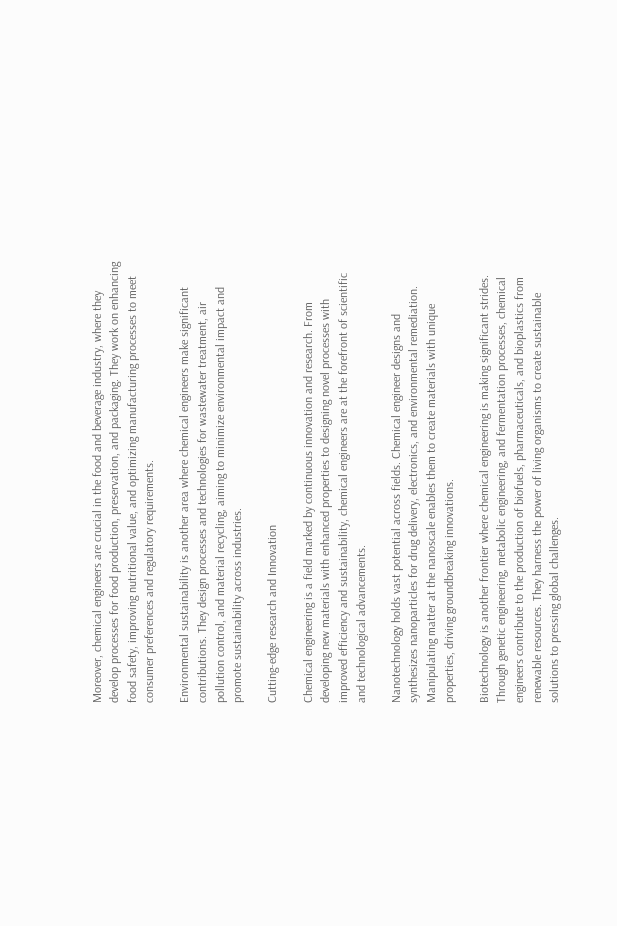Moreover, chemical engineers are crucial in the food and beverage industry, where they develop processes for food production, preservation, and packaging. They work on enhancing food safety, improving nutritional value, and optimizing manufacturing processes to meet consumer preferences and regulatory requirements.

Environmental sustainability is another area where chemical engineers make significant contributions. They design processes and technologies for wastewater treatment, air pollution control, and material recycling, aiming to minimize environmental impact and promote sustainability across industries.

Cutting-edge research and Innovation

Chemical engineering is a field marked by continuous innovation and research. From developing new materials with enhanced properties to designing novel processes with improved efficiency and sustainability, chemical engineers are at the forefront of scientific and technological advancements.

Nanotechnology holds vast potential across fields. Chemical engineer designs and synthesizes nanoparticles for drug delivery, electronics, and environmental remediation. Manipulating matter at the nanoscale enables them to create materials with unique properties, driving groundbreaking innovations.

Biotechnology is another frontier where chemical engineering is making significant strides. Through genetic engineering, metabolic engineering, and fermentation processes, chemical engineers contribute to the production of biofuels, pharmaceuticals, and bioplastics from renewable resources. They harness the power of living organisms to create sustainable solutions to pressing global challenges.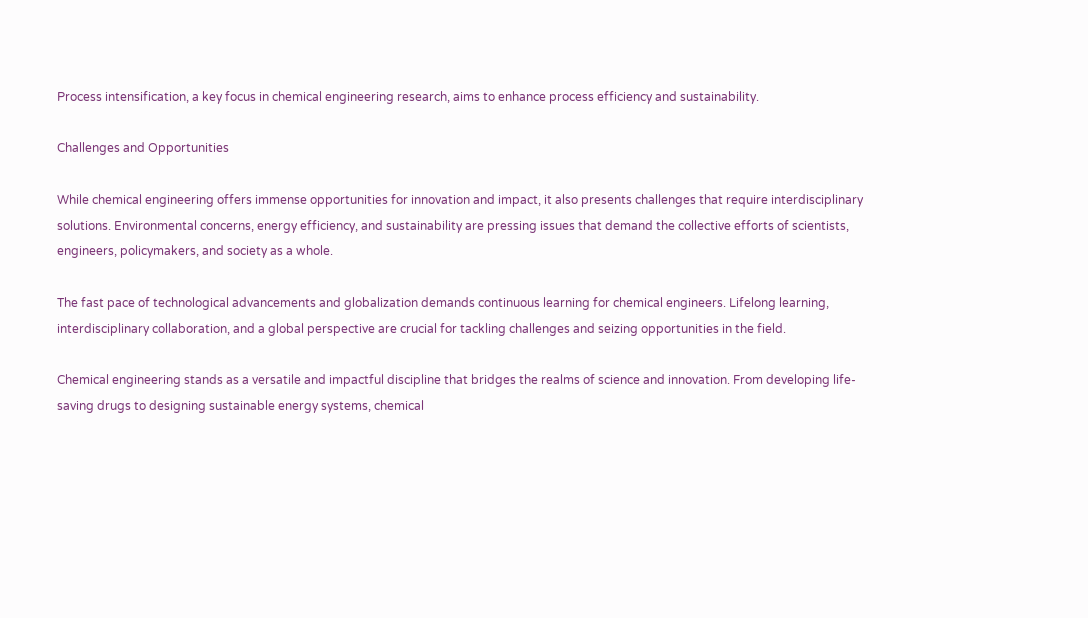Process intensification, a key focus in chemical engineering research, aims to enhance process efficiency and sustainability.

Challenges and Opportunities

While chemical engineering offers immense opportunities for innovation and impact, it also presents challenges that require interdisciplinary solutions. Environmental concerns, energy efficiency, and sustainability are pressing issues that demand the collective efforts of scientists, engineers, policymakers, and society as a whole.

The fast pace of technological advancements and globalization demands continuous learning for chemical engineers. Lifelong learning, interdisciplinary collaboration, and a global perspective are crucial for tackling challenges and seizing opportunities in the field.

Chemical engineering stands as a versatile and impactful discipline that bridges the realms of science and innovation. From developing life-saving drugs to designing sustainable energy systems, chemical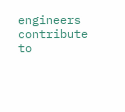engineers contribute to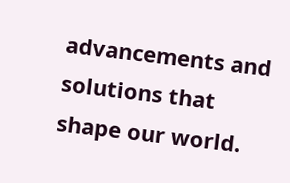advancements and solutions that shape our world.